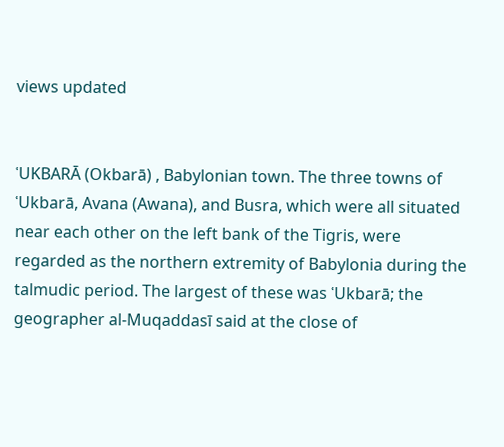views updated


ʿUKBARĀ (Okbarā) , Babylonian town. The three towns of ʿUkbarā, Avana (Awana), and Busra, which were all situated near each other on the left bank of the Tigris, were regarded as the northern extremity of Babylonia during the talmudic period. The largest of these was ʿUkbarā; the geographer al-Muqaddasī said at the close of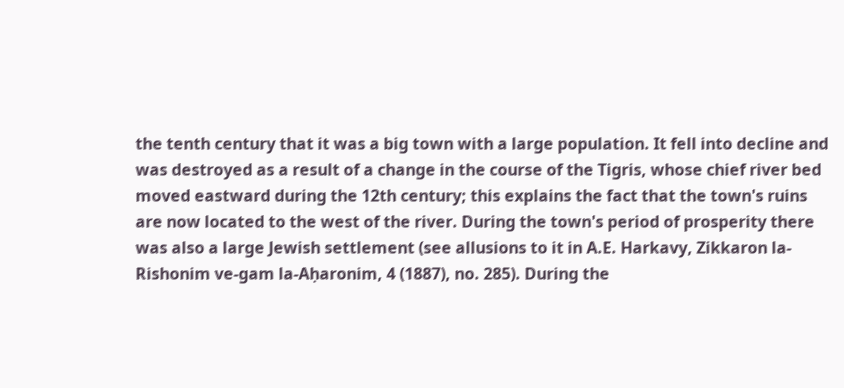the tenth century that it was a big town with a large population. It fell into decline and was destroyed as a result of a change in the course of the Tigris, whose chief river bed moved eastward during the 12th century; this explains the fact that the town's ruins are now located to the west of the river. During the town's period of prosperity there was also a large Jewish settlement (see allusions to it in A.E. Harkavy, Zikkaron la-Rishonim ve-gam la-Aḥaronim, 4 (1887), no. 285). During the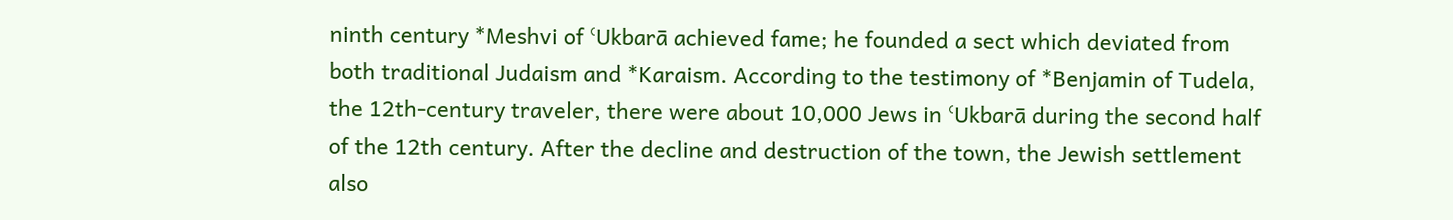ninth century *Meshvi of ʿUkbarā achieved fame; he founded a sect which deviated from both traditional Judaism and *Karaism. According to the testimony of *Benjamin of Tudela, the 12th-century traveler, there were about 10,000 Jews in ʿUkbarā during the second half of the 12th century. After the decline and destruction of the town, the Jewish settlement also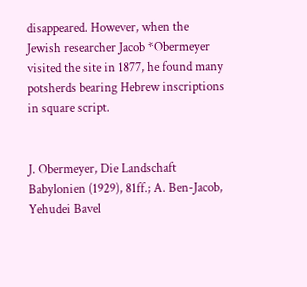disappeared. However, when the Jewish researcher Jacob *Obermeyer visited the site in 1877, he found many potsherds bearing Hebrew inscriptions in square script.


J. Obermeyer, Die Landschaft Babylonien (1929), 81ff.; A. Ben-Jacob, Yehudei Bavel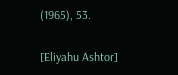(1965), 53.

[Eliyahu Ashtor]